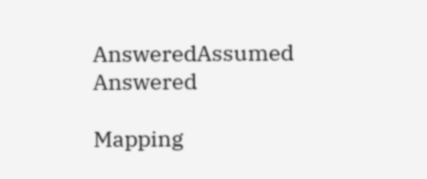AnsweredAssumed Answered

Mapping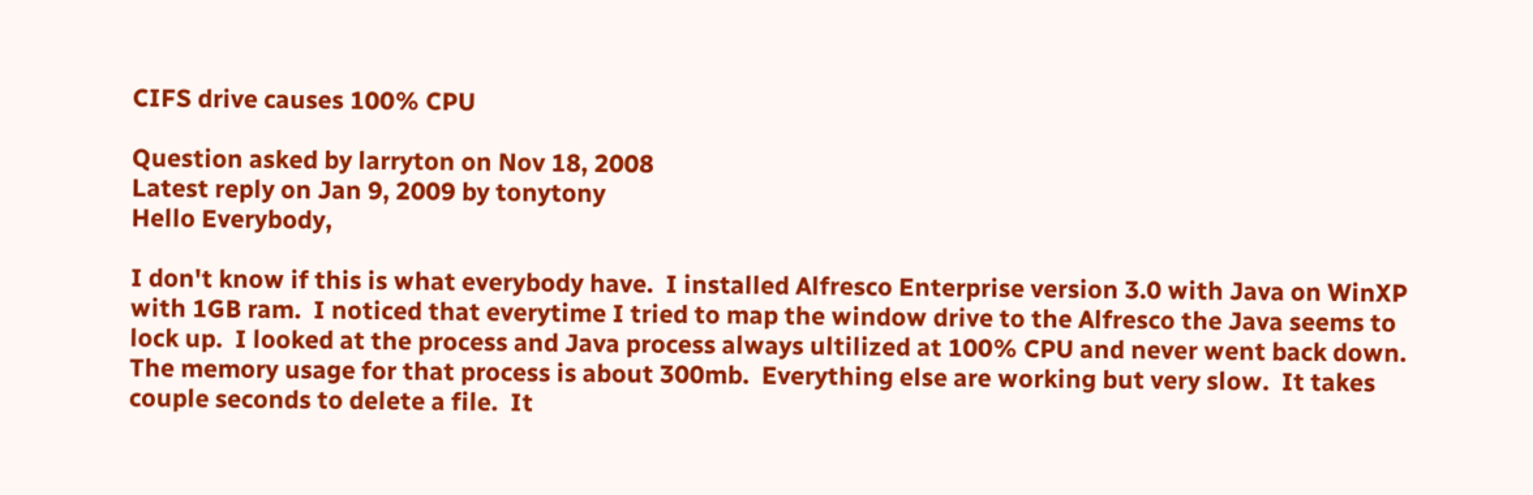CIFS drive causes 100% CPU

Question asked by larryton on Nov 18, 2008
Latest reply on Jan 9, 2009 by tonytony
Hello Everybody,

I don't know if this is what everybody have.  I installed Alfresco Enterprise version 3.0 with Java on WinXP with 1GB ram.  I noticed that everytime I tried to map the window drive to the Alfresco the Java seems to lock up.  I looked at the process and Java process always ultilized at 100% CPU and never went back down.  The memory usage for that process is about 300mb.  Everything else are working but very slow.  It takes couple seconds to delete a file.  It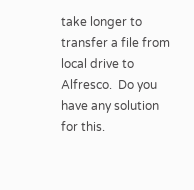take longer to transfer a file from local drive to Alfresco.  Do you have any solution for this.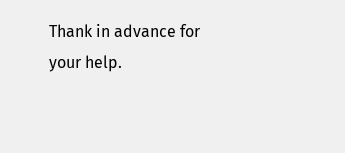Thank in advance for your help.